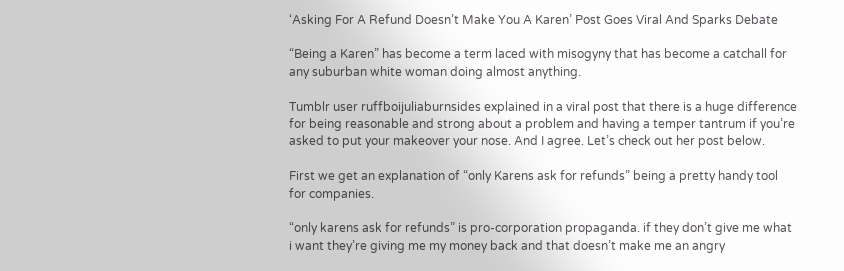‘Asking For A Refund Doesn’t Make You A Karen’ Post Goes Viral And Sparks Debate

“Being a Karen” has become a term laced with misogyny that has become a catchall for any suburban white woman doing almost anything.

Tumblr user ruffboijuliaburnsides explained in a viral post that there is a huge difference for being reasonable and strong about a problem and having a temper tantrum if you’re asked to put your makeover your nose. And I agree. Let’s check out her post below.

First we get an explanation of “only Karens ask for refunds” being a pretty handy tool for companies.

“only karens ask for refunds” is pro-corporation propaganda. if they don’t give me what i want they’re giving me my money back and that doesn’t make me an angry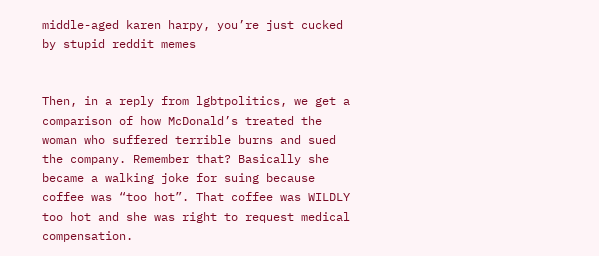middle-aged karen harpy, you’re just cucked by stupid reddit memes


Then, in a reply from lgbtpolitics, we get a comparison of how McDonald’s treated the woman who suffered terrible burns and sued the company. Remember that? Basically she became a walking joke for suing because coffee was “too hot”. That coffee was WILDLY too hot and she was right to request medical compensation.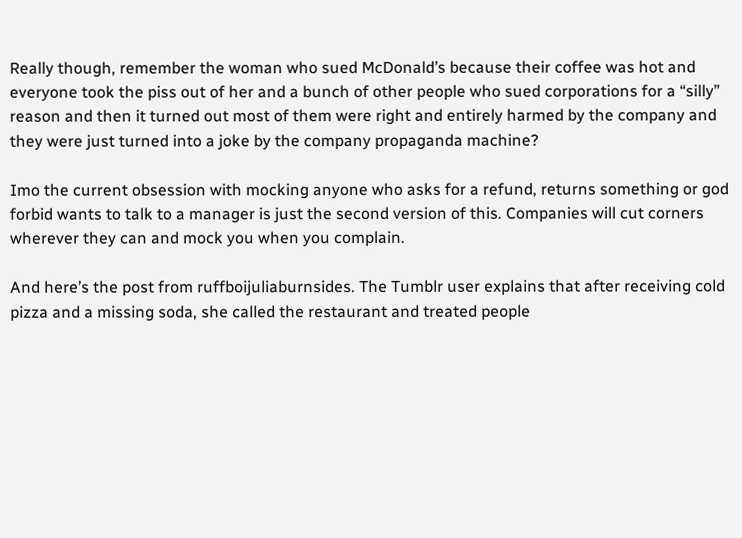Really though, remember the woman who sued McDonald’s because their coffee was hot and everyone took the piss out of her and a bunch of other people who sued corporations for a “silly” reason and then it turned out most of them were right and entirely harmed by the company and they were just turned into a joke by the company propaganda machine?

Imo the current obsession with mocking anyone who asks for a refund, returns something or god forbid wants to talk to a manager is just the second version of this. Companies will cut corners wherever they can and mock you when you complain.

And here’s the post from ruffboijuliaburnsides. The Tumblr user explains that after receiving cold pizza and a missing soda, she called the restaurant and treated people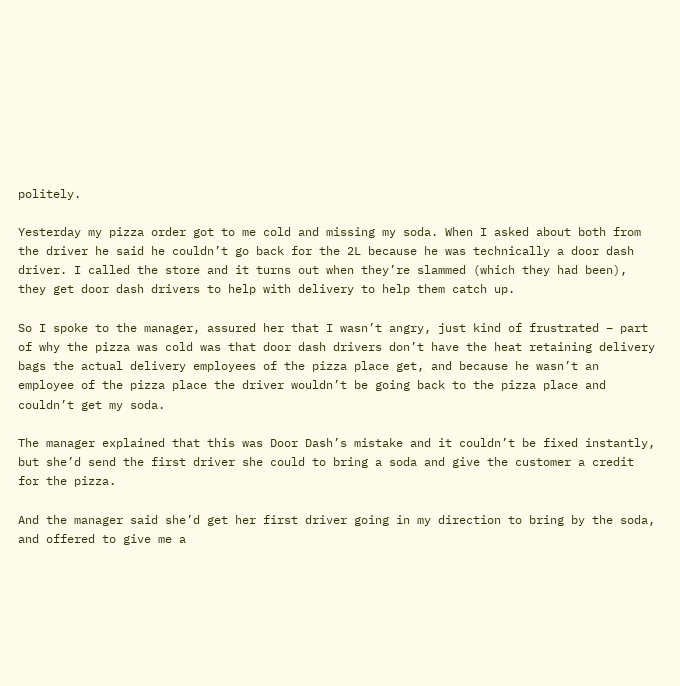politely.

Yesterday my pizza order got to me cold and missing my soda. When I asked about both from the driver he said he couldn’t go back for the 2L because he was technically a door dash driver. I called the store and it turns out when they’re slammed (which they had been), they get door dash drivers to help with delivery to help them catch up.

So I spoke to the manager, assured her that I wasn’t angry, just kind of frustrated – part of why the pizza was cold was that door dash drivers don’t have the heat retaining delivery bags the actual delivery employees of the pizza place get, and because he wasn’t an employee of the pizza place the driver wouldn’t be going back to the pizza place and couldn’t get my soda.

The manager explained that this was Door Dash’s mistake and it couldn’t be fixed instantly, but she’d send the first driver she could to bring a soda and give the customer a credit for the pizza.

And the manager said she’d get her first driver going in my direction to bring by the soda, and offered to give me a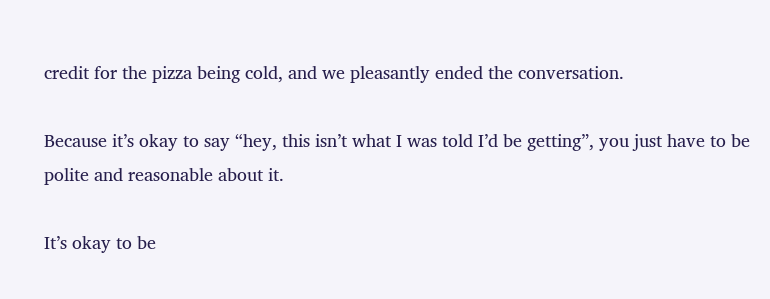credit for the pizza being cold, and we pleasantly ended the conversation.

Because it’s okay to say “hey, this isn’t what I was told I’d be getting”, you just have to be polite and reasonable about it.

It’s okay to be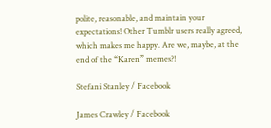polite, reasonable, and maintain your expectations! Other Tumblr users really agreed, which makes me happy. Are we, maybe, at the end of the “Karen” memes?!

Stefani Stanley / Facebook

James Crawley / Facebook